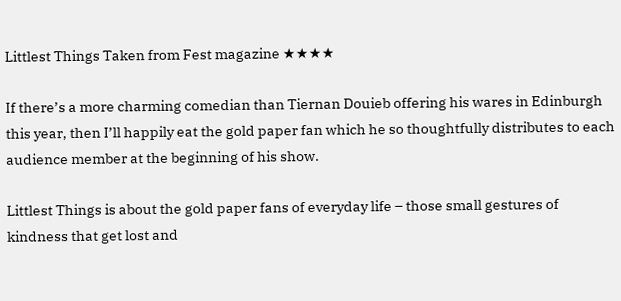Littlest Things Taken from Fest magazine ★★★★

If there’s a more charming comedian than Tiernan Douieb offering his wares in Edinburgh this year, then I’ll happily eat the gold paper fan which he so thoughtfully distributes to each audience member at the beginning of his show.

Littlest Things is about the gold paper fans of everyday life – those small gestures of kindness that get lost and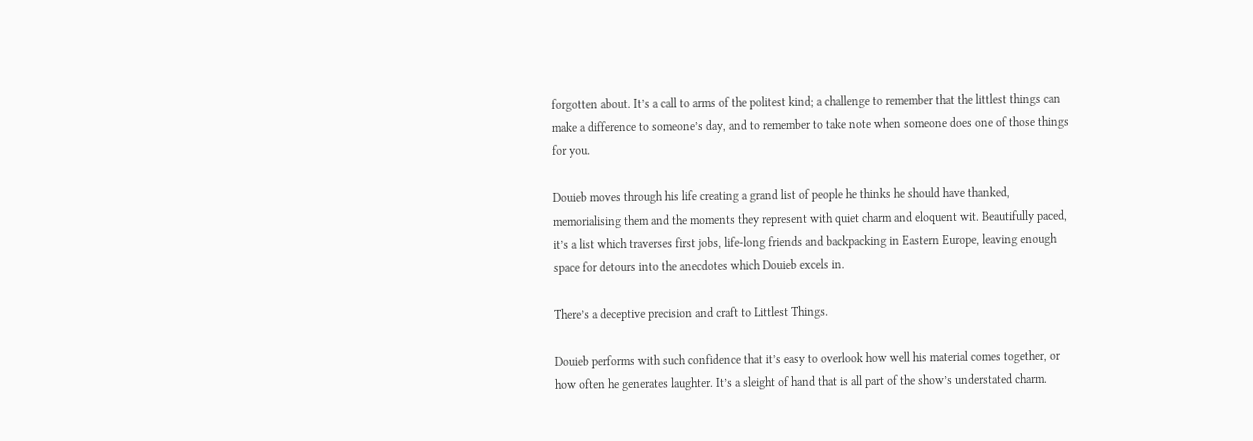forgotten about. It’s a call to arms of the politest kind; a challenge to remember that the littlest things can make a difference to someone’s day, and to remember to take note when someone does one of those things for you.

Douieb moves through his life creating a grand list of people he thinks he should have thanked, memorialising them and the moments they represent with quiet charm and eloquent wit. Beautifully paced, it’s a list which traverses first jobs, life-long friends and backpacking in Eastern Europe, leaving enough space for detours into the anecdotes which Douieb excels in.

There’s a deceptive precision and craft to Littlest Things.

Douieb performs with such confidence that it’s easy to overlook how well his material comes together, or how often he generates laughter. It’s a sleight of hand that is all part of the show’s understated charm.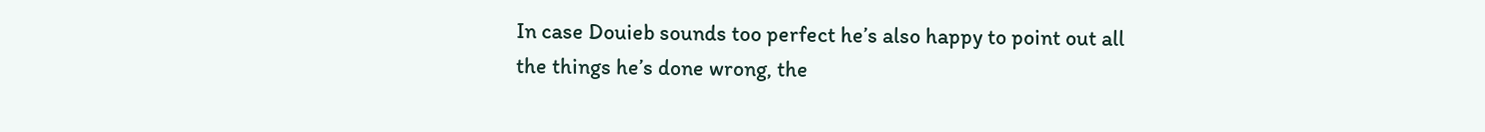In case Douieb sounds too perfect he’s also happy to point out all the things he’s done wrong, the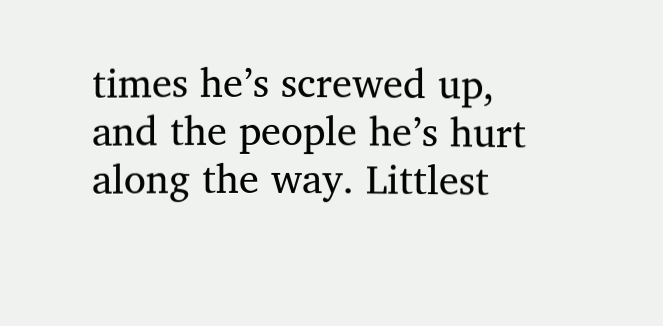times he’s screwed up, and the people he’s hurt along the way. Littlest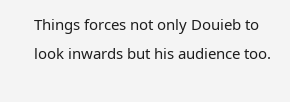Things forces not only Douieb to look inwards but his audience too.